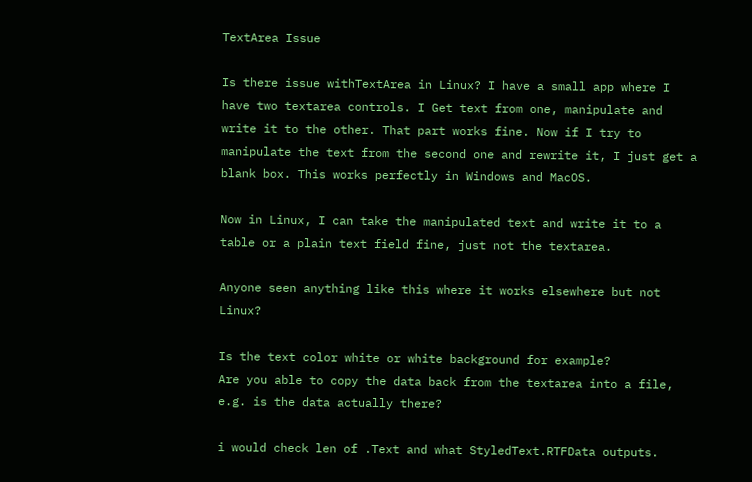TextArea Issue

Is there issue withTextArea in Linux? I have a small app where I have two textarea controls. I Get text from one, manipulate and write it to the other. That part works fine. Now if I try to manipulate the text from the second one and rewrite it, I just get a blank box. This works perfectly in Windows and MacOS.

Now in Linux, I can take the manipulated text and write it to a table or a plain text field fine, just not the textarea.

Anyone seen anything like this where it works elsewhere but not Linux?

Is the text color white or white background for example?
Are you able to copy the data back from the textarea into a file, e.g. is the data actually there?

i would check len of .Text and what StyledText.RTFData outputs.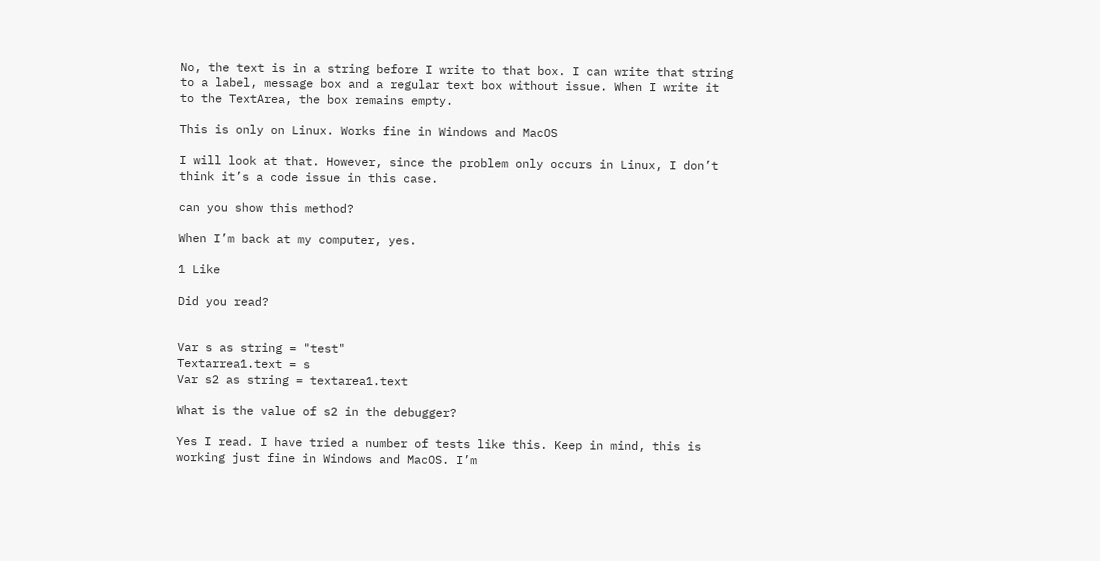No, the text is in a string before I write to that box. I can write that string to a label, message box and a regular text box without issue. When I write it to the TextArea, the box remains empty.

This is only on Linux. Works fine in Windows and MacOS

I will look at that. However, since the problem only occurs in Linux, I don’t think it’s a code issue in this case.

can you show this method?

When I’m back at my computer, yes.

1 Like

Did you read?


Var s as string = "test"
Textarrea1.text = s
Var s2 as string = textarea1.text

What is the value of s2 in the debugger?

Yes I read. I have tried a number of tests like this. Keep in mind, this is working just fine in Windows and MacOS. I’m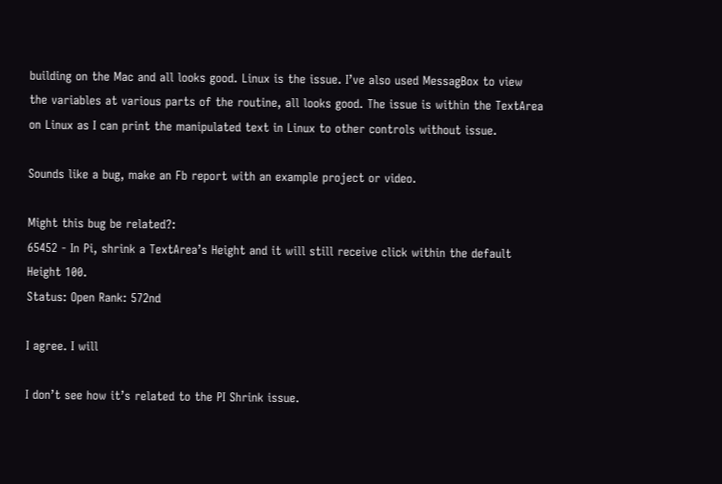building on the Mac and all looks good. Linux is the issue. I’ve also used MessagBox to view the variables at various parts of the routine, all looks good. The issue is within the TextArea on Linux as I can print the manipulated text in Linux to other controls without issue.

Sounds like a bug, make an Fb report with an example project or video.

Might this bug be related?:
65452 - In Pi, shrink a TextArea’s Height and it will still receive click within the default Height 100.
Status: Open Rank: 572nd

I agree. I will

I don’t see how it’s related to the PI Shrink issue.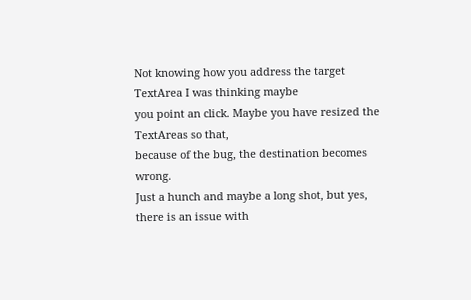Not knowing how you address the target TextArea I was thinking maybe
you point an click. Maybe you have resized the TextAreas so that,
because of the bug, the destination becomes wrong.
Just a hunch and maybe a long shot, but yes, there is an issue with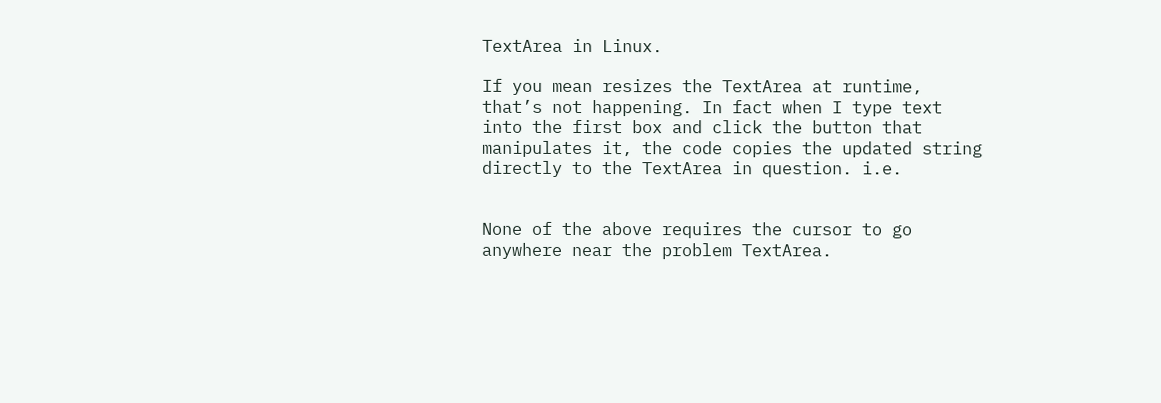TextArea in Linux.

If you mean resizes the TextArea at runtime, that’s not happening. In fact when I type text into the first box and click the button that manipulates it, the code copies the updated string directly to the TextArea in question. i.e.


None of the above requires the cursor to go anywhere near the problem TextArea.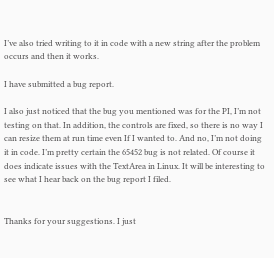I’ve also tried writing to it in code with a new string after the problem occurs and then it works.

I have submitted a bug report.

I also just noticed that the bug you mentioned was for the PI, I’m not testing on that. In addition, the controls are fixed, so there is no way I can resize them at run time even If I wanted to. And no, I’m not doing it in code. I’m pretty certain the 65452 bug is not related. Of course it does indicate issues with the TextArea in Linux. It will be interesting to see what I hear back on the bug report I filed.


Thanks for your suggestions. I just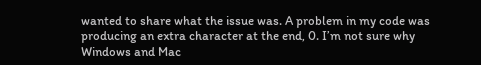wanted to share what the issue was. A problem in my code was producing an extra character at the end, 0. I’m not sure why Windows and Mac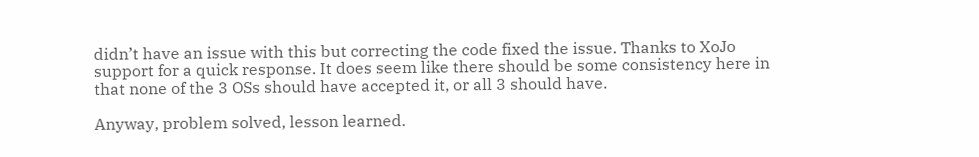didn’t have an issue with this but correcting the code fixed the issue. Thanks to XoJo support for a quick response. It does seem like there should be some consistency here in that none of the 3 OSs should have accepted it, or all 3 should have.

Anyway, problem solved, lesson learned.